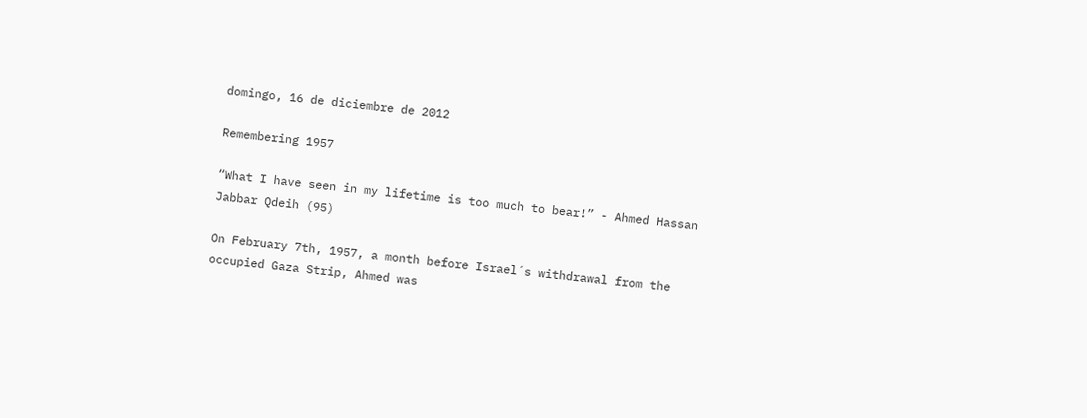domingo, 16 de diciembre de 2012

Remembering 1957

“What I have seen in my lifetime is too much to bear!” - Ahmed Hassan Jabbar Qdeih (95)

On February 7th, 1957, a month before Israel´s withdrawal from the occupied Gaza Strip, Ahmed was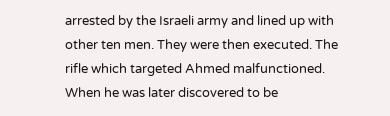arrested by the Israeli army and lined up with other ten men. They were then executed. The rifle which targeted Ahmed malfunctioned. When he was later discovered to be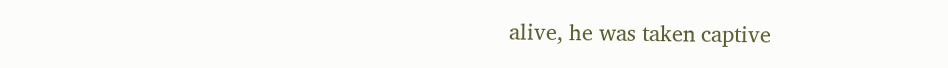alive, he was taken captive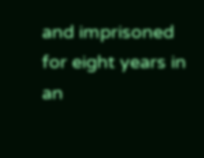and imprisoned for eight years in an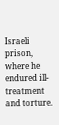Israeli prison, where he endured ill-treatment and torture.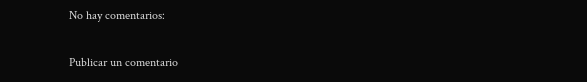No hay comentarios:

Publicar un comentario